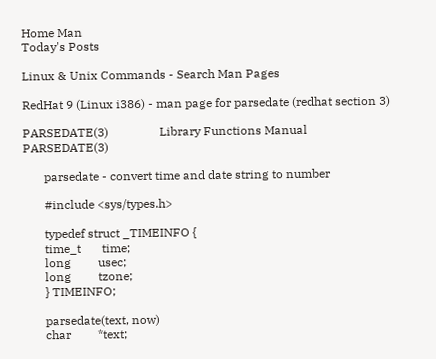Home Man
Today's Posts

Linux & Unix Commands - Search Man Pages

RedHat 9 (Linux i386) - man page for parsedate (redhat section 3)

PARSEDATE(3)                 Library Functions Manual                PARSEDATE(3)

       parsedate - convert time and date string to number

       #include <sys/types.h>

       typedef struct _TIMEINFO {
       time_t       time;
       long         usec;
       long         tzone;
       } TIMEINFO;

       parsedate(text, now)
       char         *text;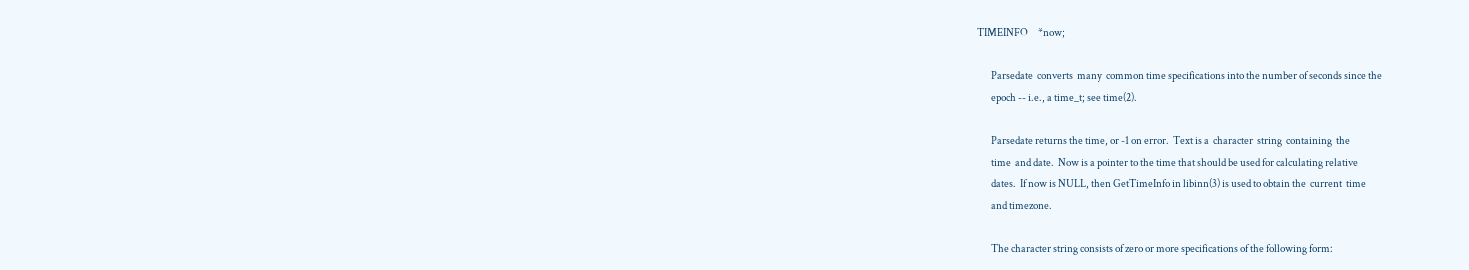TIMEINFO     *now;

       Parsedate  converts  many  common time specifications into the number of seconds since the
       epoch -- i.e., a time_t; see time(2).

       Parsedate returns the time, or -1 on error.  Text is a  character  string  containing  the
       time  and date.  Now is a pointer to the time that should be used for calculating relative
       dates.  If now is NULL, then GetTimeInfo in libinn(3) is used to obtain the  current  time
       and timezone.

       The character string consists of zero or more specifications of the following form: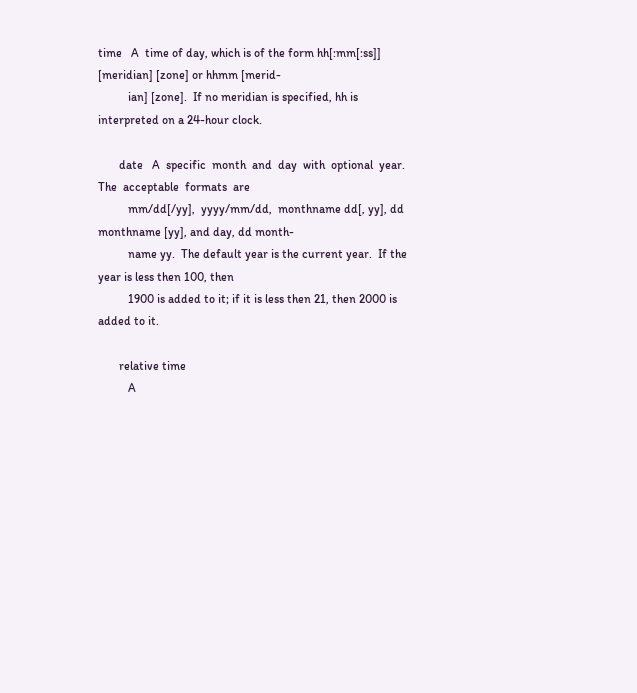time   A  time of day, which is of the form hh[:mm[:ss]] [meridian] [zone] or hhmm [merid-
          ian] [zone].  If no meridian is specified, hh is interpreted on a 24-hour clock.

       date   A  specific  month  and  day  with  optional  year.   The  acceptable  formats  are
          mm/dd[/yy],  yyyy/mm/dd,  monthname dd[, yy], dd monthname [yy], and day, dd month-
          name yy.  The default year is the current year.  If the year is less then 100, then
          1900 is added to it; if it is less then 21, then 2000 is added to it.

       relative time
          A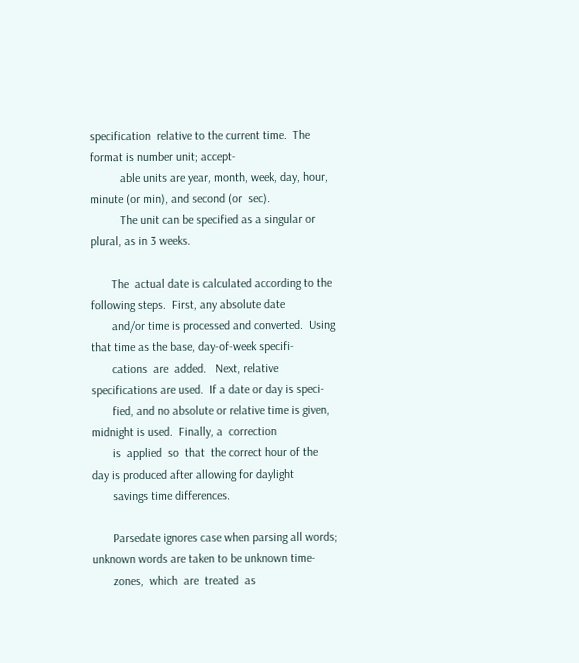specification  relative to the current time.  The format is number unit; accept-
          able units are year, month, week, day, hour, minute (or min), and second (or  sec).
          The unit can be specified as a singular or plural, as in 3 weeks.

       The  actual date is calculated according to the following steps.  First, any absolute date
       and/or time is processed and converted.  Using that time as the base, day-of-week specifi-
       cations  are  added.   Next, relative specifications are used.  If a date or day is speci-
       fied, and no absolute or relative time is given, midnight is used.  Finally, a  correction
       is  applied  so  that  the correct hour of the day is produced after allowing for daylight
       savings time differences.

       Parsedate ignores case when parsing all words; unknown words are taken to be unknown time-
       zones,  which  are  treated  as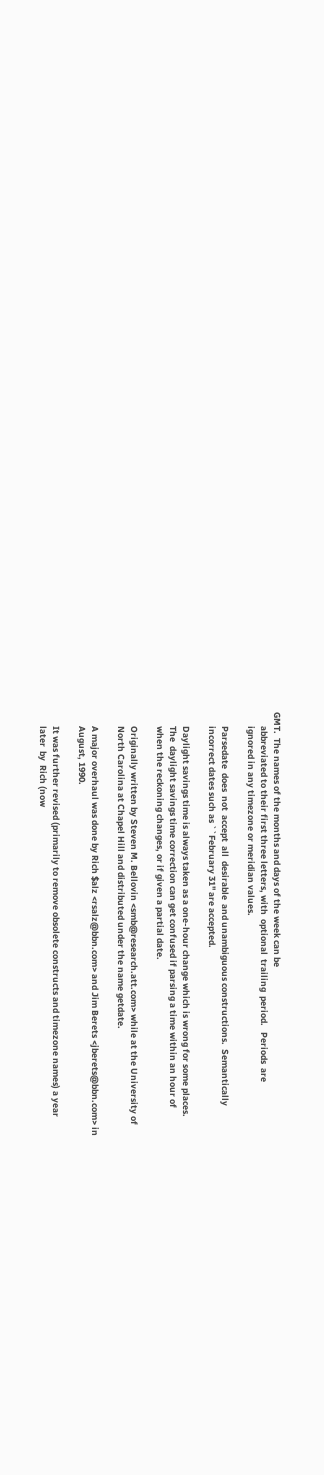GMT.  The names of the months and days of the week can be
       abbreviated to their first three letters, with  optional  trailing  period.   Periods  are
       ignored in any timezone or meridian values.

       Parsedate  does  not  accept  all  desirable  and unambiguous constructions.  Semantically
       incorrect dates such as ``February 31'' are accepted.

       Daylight savings time is always taken as a one-hour change which is wrong for some places.
       The  daylight savings time correction can get confused if parsing a time within an hour of
       when the reckoning changes, or if given a partial date.

       Originally written by Steven M. Bellovin <smb@research.att.com> while at the University of
       North Carolina at Chapel Hill and distributed under the name getdate.

       A major overhaul was done by Rich $alz <rsalz@bbn.com> and Jim Berets <jberets@bbn.com> in
       August, 1990.

       It was further revised (primarily to remove obsolete constructs and timezone names) a year
       later  by  Rich (now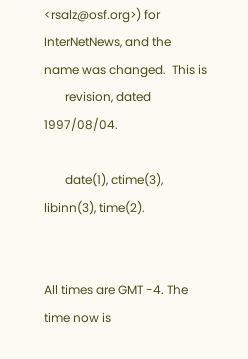<rsalz@osf.org>) for InterNetNews, and the name was changed.  This is
       revision, dated 1997/08/04.

       date(1), ctime(3), libinn(3), time(2).


All times are GMT -4. The time now is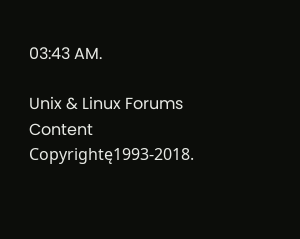03:43 AM.

Unix & Linux Forums Content Copyrightę1993-2018.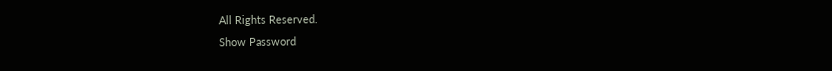All Rights Reserved.
Show Password